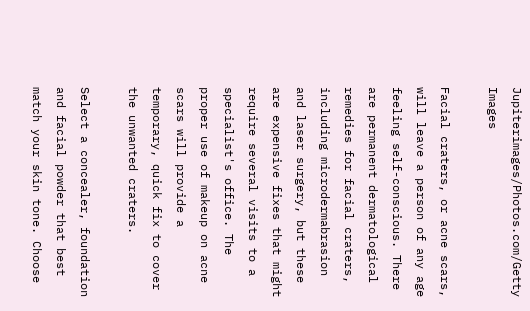Jupiterimages/Photos.com/Getty Images

Facial craters, or acne scars, will leave a person of any age feeling self-conscious. There are permanent dermatological remedies for facial craters, including microdermabrasion and laser surgery, but these are expensive fixes that might require several visits to a specialist's office. The proper use of makeup on acne scars will provide a temporary, quick fix to cover the unwanted craters.

Select a concealer, foundation and facial powder that best match your skin tone. Choose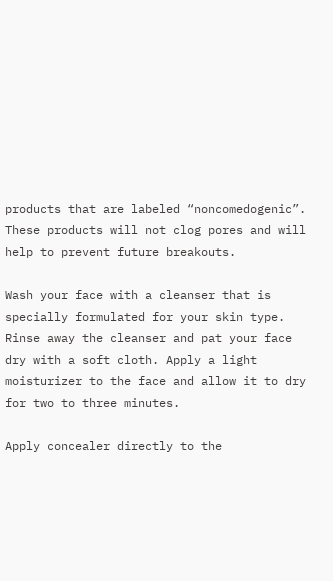products that are labeled “noncomedogenic”. These products will not clog pores and will help to prevent future breakouts.

Wash your face with a cleanser that is specially formulated for your skin type. Rinse away the cleanser and pat your face dry with a soft cloth. Apply a light moisturizer to the face and allow it to dry for two to three minutes.

Apply concealer directly to the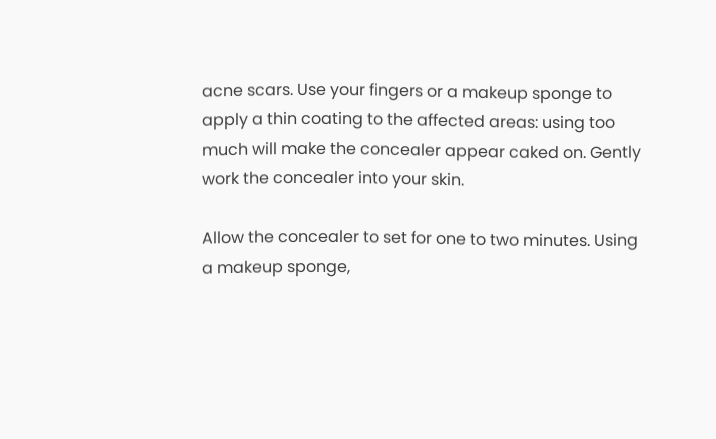acne scars. Use your fingers or a makeup sponge to apply a thin coating to the affected areas: using too much will make the concealer appear caked on. Gently work the concealer into your skin.

Allow the concealer to set for one to two minutes. Using a makeup sponge,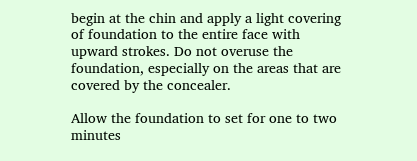begin at the chin and apply a light covering of foundation to the entire face with upward strokes. Do not overuse the foundation, especially on the areas that are covered by the concealer.

Allow the foundation to set for one to two minutes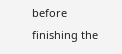before finishing the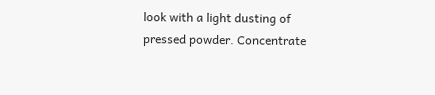look with a light dusting of pressed powder. Concentrate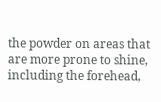the powder on areas that are more prone to shine, including the forehead,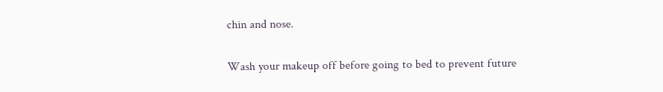chin and nose.


Wash your makeup off before going to bed to prevent future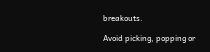breakouts.

Avoid picking, popping or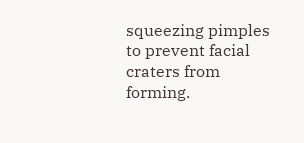squeezing pimples to prevent facial craters from forming.